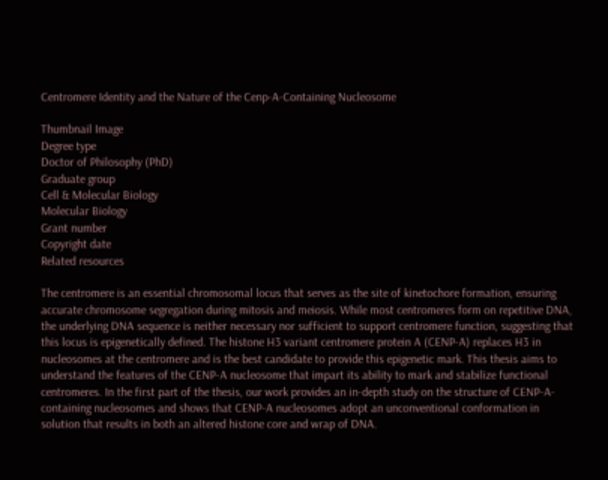Centromere Identity and the Nature of the Cenp-A-Containing Nucleosome

Thumbnail Image
Degree type
Doctor of Philosophy (PhD)
Graduate group
Cell & Molecular Biology
Molecular Biology
Grant number
Copyright date
Related resources

The centromere is an essential chromosomal locus that serves as the site of kinetochore formation, ensuring accurate chromosome segregation during mitosis and meiosis. While most centromeres form on repetitive DNA, the underlying DNA sequence is neither necessary nor sufficient to support centromere function, suggesting that this locus is epigenetically defined. The histone H3 variant centromere protein A (CENP-A) replaces H3 in nucleosomes at the centromere and is the best candidate to provide this epigenetic mark. This thesis aims to understand the features of the CENP-A nucleosome that impart its ability to mark and stabilize functional centromeres. In the first part of the thesis, our work provides an in-depth study on the structure of CENP-A-containing nucleosomes and shows that CENP-A nucleosomes adopt an unconventional conformation in solution that results in both an altered histone core and wrap of DNA.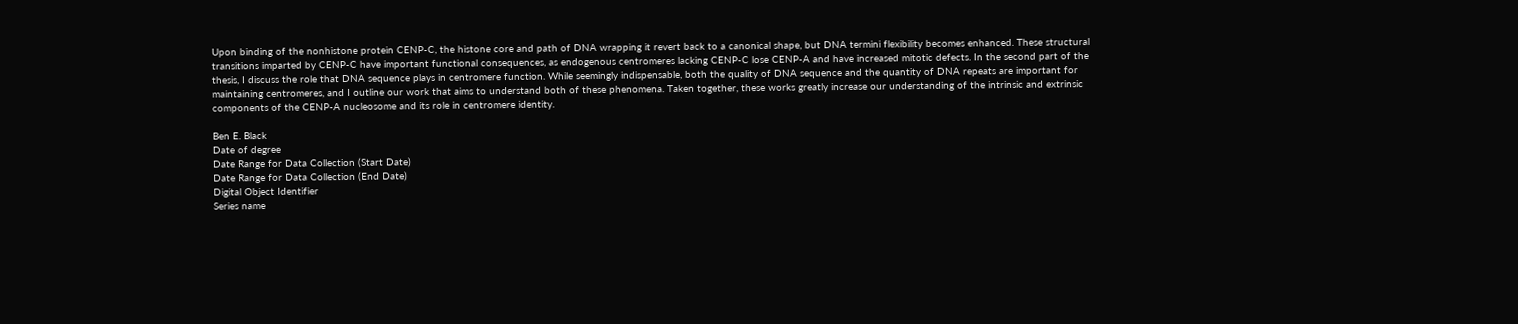Upon binding of the nonhistone protein CENP-C, the histone core and path of DNA wrapping it revert back to a canonical shape, but DNA termini flexibility becomes enhanced. These structural transitions imparted by CENP-C have important functional consequences, as endogenous centromeres lacking CENP-C lose CENP-A and have increased mitotic defects. In the second part of the thesis, I discuss the role that DNA sequence plays in centromere function. While seemingly indispensable, both the quality of DNA sequence and the quantity of DNA repeats are important for maintaining centromeres, and I outline our work that aims to understand both of these phenomena. Taken together, these works greatly increase our understanding of the intrinsic and extrinsic components of the CENP-A nucleosome and its role in centromere identity.

Ben E. Black
Date of degree
Date Range for Data Collection (Start Date)
Date Range for Data Collection (End Date)
Digital Object Identifier
Series name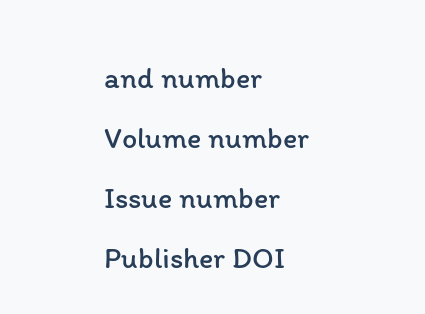and number
Volume number
Issue number
Publisher DOI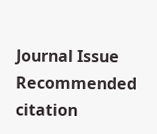Journal Issue
Recommended citation